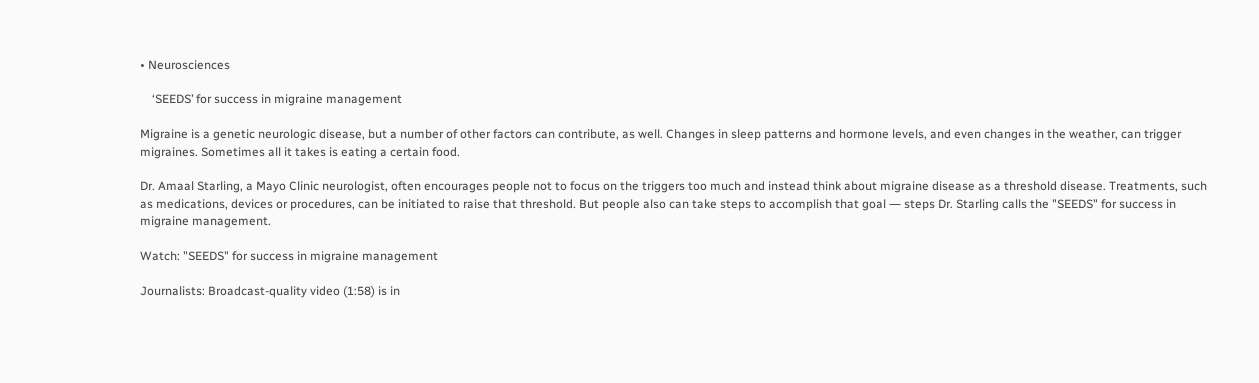• Neurosciences

    ‘SEEDS’ for success in migraine management

Migraine is a genetic neurologic disease, but a number of other factors can contribute, as well. Changes in sleep patterns and hormone levels, and even changes in the weather, can trigger migraines. Sometimes all it takes is eating a certain food.

Dr. Amaal Starling, a Mayo Clinic neurologist, often encourages people not to focus on the triggers too much and instead think about migraine disease as a threshold disease. Treatments, such as medications, devices or procedures, can be initiated to raise that threshold. But people also can take steps to accomplish that goal ― steps Dr. Starling calls the "SEEDS" for success in migraine management.

Watch: "SEEDS" for success in migraine management

Journalists: Broadcast-quality video (1:58) is in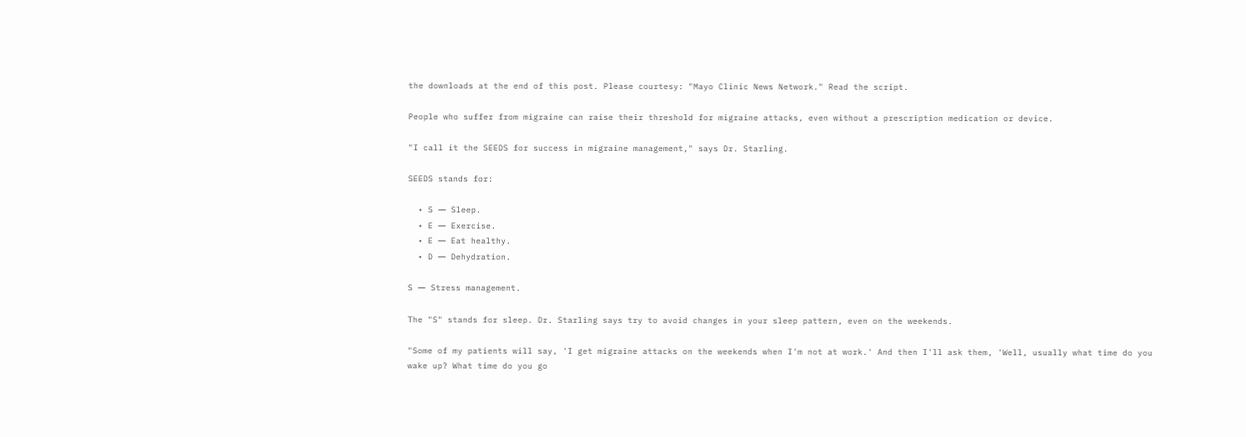the downloads at the end of this post. Please courtesy: "Mayo Clinic News Network." Read the script.

People who suffer from migraine can raise their threshold for migraine attacks, even without a prescription medication or device.

"I call it the SEEDS for success in migraine management," says Dr. Starling.

SEEDS stands for:

  • S ― Sleep.
  • E ― Exercise.
  • E ― Eat healthy.
  • D ― Dehydration.

S ― Stress management.

The "S" stands for sleep. Dr. Starling says try to avoid changes in your sleep pattern, even on the weekends.

"Some of my patients will say, 'I get migraine attacks on the weekends when I'm not at work.' And then I'll ask them, 'Well, usually what time do you wake up? What time do you go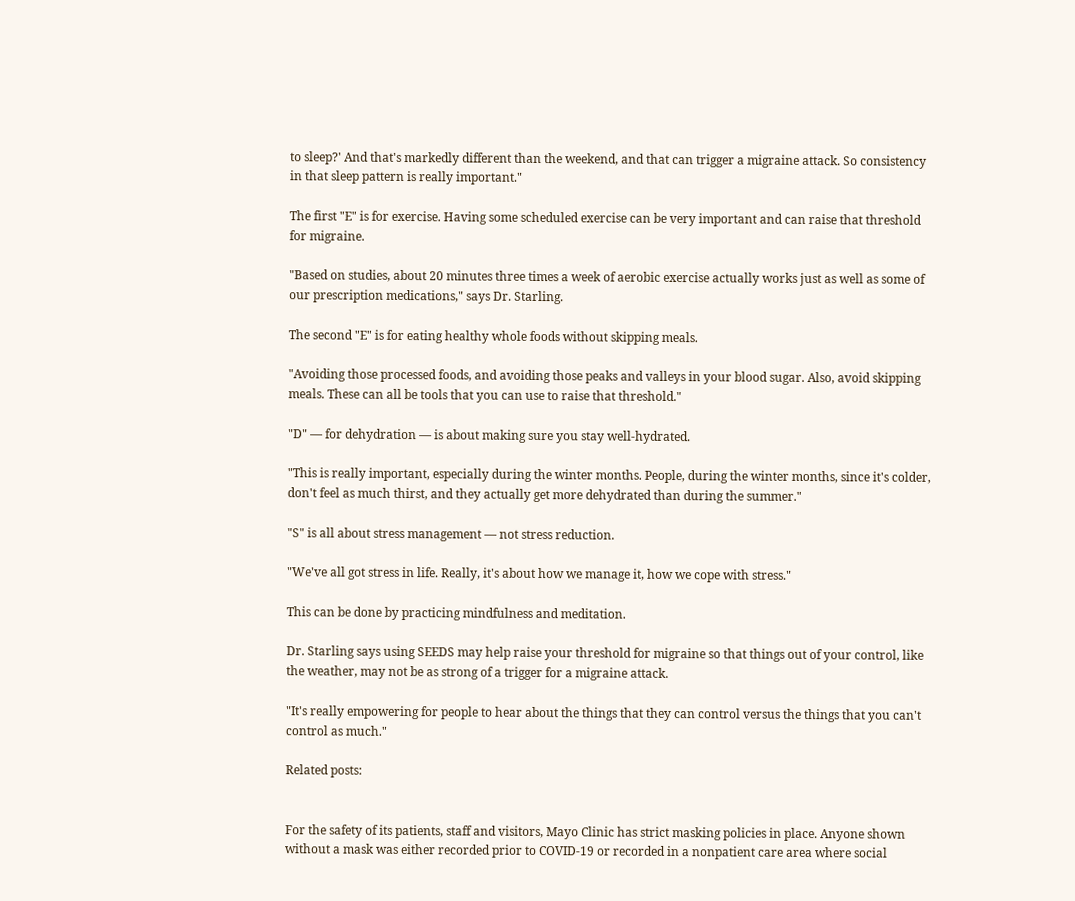to sleep?' And that's markedly different than the weekend, and that can trigger a migraine attack. So consistency in that sleep pattern is really important."

The first "E" is for exercise. Having some scheduled exercise can be very important and can raise that threshold for migraine.

"Based on studies, about 20 minutes three times a week of aerobic exercise actually works just as well as some of our prescription medications," says Dr. Starling.

The second "E" is for eating healthy whole foods without skipping meals.

"Avoiding those processed foods, and avoiding those peaks and valleys in your blood sugar. Also, avoid skipping meals. These can all be tools that you can use to raise that threshold."

"D" ― for dehydration ― is about making sure you stay well-hydrated.

"This is really important, especially during the winter months. People, during the winter months, since it's colder, don't feel as much thirst, and they actually get more dehydrated than during the summer."

"S" is all about stress management ― not stress reduction.

"We've all got stress in life. Really, it's about how we manage it, how we cope with stress."

This can be done by practicing mindfulness and meditation.

Dr. Starling says using SEEDS may help raise your threshold for migraine so that things out of your control, like the weather, may not be as strong of a trigger for a migraine attack.

"It's really empowering for people to hear about the things that they can control versus the things that you can't control as much."

Related posts:


For the safety of its patients, staff and visitors, Mayo Clinic has strict masking policies in place. Anyone shown without a mask was either recorded prior to COVID-19 or recorded in a nonpatient care area where social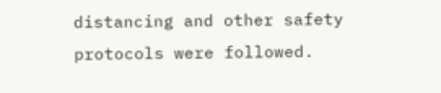distancing and other safety protocols were followed.